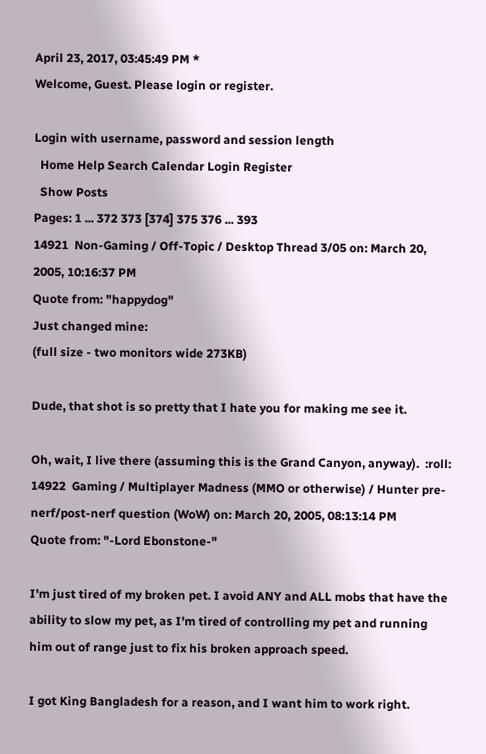April 23, 2017, 03:45:49 PM *
Welcome, Guest. Please login or register.

Login with username, password and session length
  Home Help Search Calendar Login Register
  Show Posts
Pages: 1 ... 372 373 [374] 375 376 ... 393
14921  Non-Gaming / Off-Topic / Desktop Thread 3/05 on: March 20, 2005, 10:16:37 PM
Quote from: "happydog"
Just changed mine:
(full size - two monitors wide 273KB)

Dude, that shot is so pretty that I hate you for making me see it.

Oh, wait, I live there (assuming this is the Grand Canyon, anyway).  :roll:
14922  Gaming / Multiplayer Madness (MMO or otherwise) / Hunter pre-nerf/post-nerf question (WoW) on: March 20, 2005, 08:13:14 PM
Quote from: "-Lord Ebonstone-"

I'm just tired of my broken pet. I avoid ANY and ALL mobs that have the ability to slow my pet, as I'm tired of controlling my pet and running him out of range just to fix his broken approach speed.

I got King Bangladesh for a reason, and I want him to work right.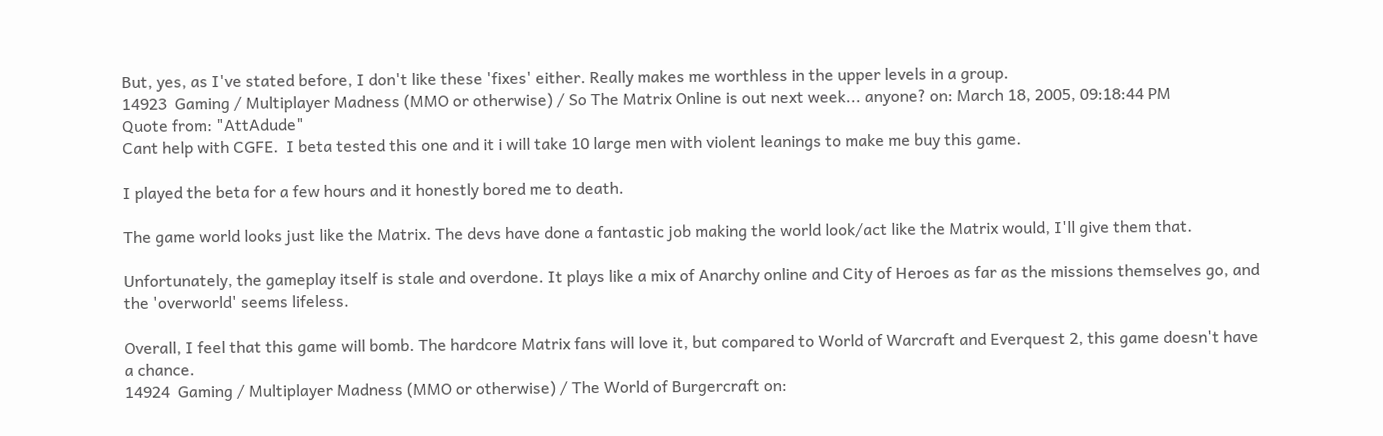But, yes, as I've stated before, I don't like these 'fixes' either. Really makes me worthless in the upper levels in a group.
14923  Gaming / Multiplayer Madness (MMO or otherwise) / So The Matrix Online is out next week... anyone? on: March 18, 2005, 09:18:44 PM
Quote from: "AttAdude"
Cant help with CGFE.  I beta tested this one and it i will take 10 large men with violent leanings to make me buy this game.

I played the beta for a few hours and it honestly bored me to death.

The game world looks just like the Matrix. The devs have done a fantastic job making the world look/act like the Matrix would, I'll give them that.

Unfortunately, the gameplay itself is stale and overdone. It plays like a mix of Anarchy online and City of Heroes as far as the missions themselves go, and the 'overworld' seems lifeless.

Overall, I feel that this game will bomb. The hardcore Matrix fans will love it, but compared to World of Warcraft and Everquest 2, this game doesn't have a chance.
14924  Gaming / Multiplayer Madness (MMO or otherwise) / The World of Burgercraft on: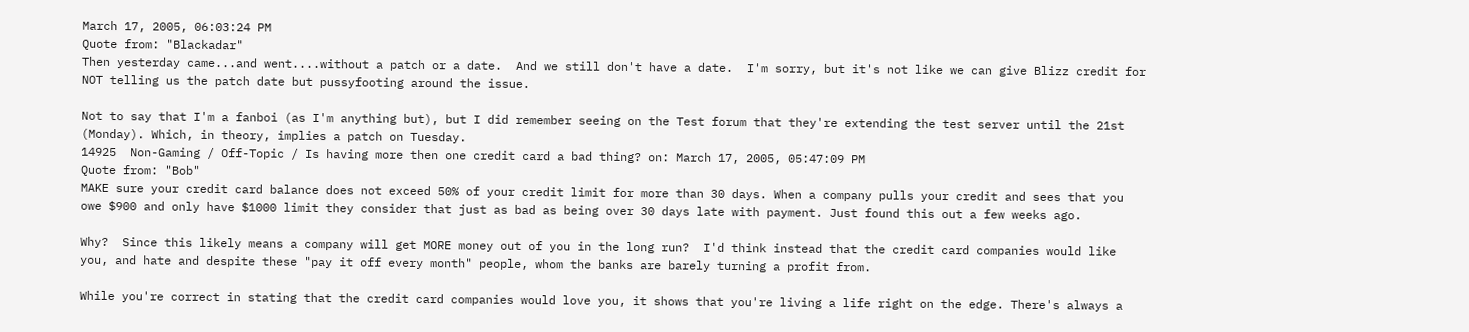March 17, 2005, 06:03:24 PM
Quote from: "Blackadar"
Then yesterday came...and went....without a patch or a date.  And we still don't have a date.  I'm sorry, but it's not like we can give Blizz credit for NOT telling us the patch date but pussyfooting around the issue.

Not to say that I'm a fanboi (as I'm anything but), but I did remember seeing on the Test forum that they're extending the test server until the 21st (Monday). Which, in theory, implies a patch on Tuesday.
14925  Non-Gaming / Off-Topic / Is having more then one credit card a bad thing? on: March 17, 2005, 05:47:09 PM
Quote from: "Bob"
MAKE sure your credit card balance does not exceed 50% of your credit limit for more than 30 days. When a company pulls your credit and sees that you owe $900 and only have $1000 limit they consider that just as bad as being over 30 days late with payment. Just found this out a few weeks ago.

Why?  Since this likely means a company will get MORE money out of you in the long run?  I'd think instead that the credit card companies would like you, and hate and despite these "pay it off every month" people, whom the banks are barely turning a profit from.

While you're correct in stating that the credit card companies would love you, it shows that you're living a life right on the edge. There's always a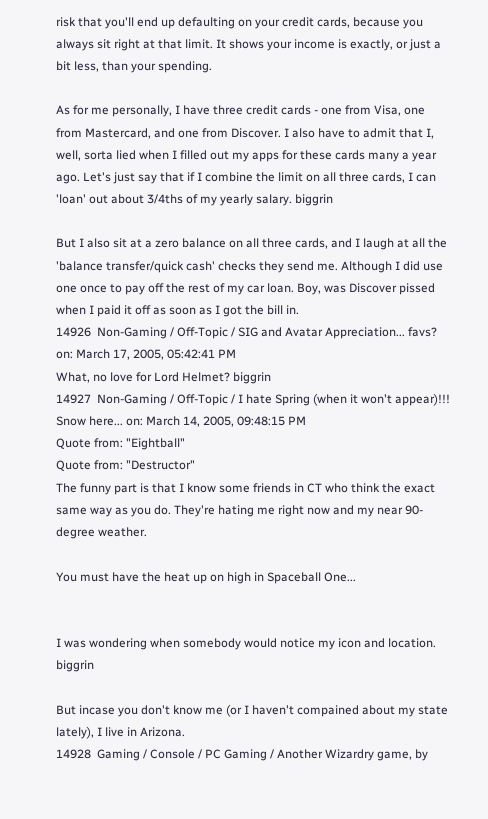risk that you'll end up defaulting on your credit cards, because you always sit right at that limit. It shows your income is exactly, or just a bit less, than your spending.

As for me personally, I have three credit cards - one from Visa, one from Mastercard, and one from Discover. I also have to admit that I, well, sorta lied when I filled out my apps for these cards many a year ago. Let's just say that if I combine the limit on all three cards, I can 'loan' out about 3/4ths of my yearly salary. biggrin

But I also sit at a zero balance on all three cards, and I laugh at all the 'balance transfer/quick cash' checks they send me. Although I did use one once to pay off the rest of my car loan. Boy, was Discover pissed when I paid it off as soon as I got the bill in.
14926  Non-Gaming / Off-Topic / SIG and Avatar Appreciation... favs? on: March 17, 2005, 05:42:41 PM
What, no love for Lord Helmet? biggrin
14927  Non-Gaming / Off-Topic / I hate Spring (when it won't appear)!!! Snow here... on: March 14, 2005, 09:48:15 PM
Quote from: "Eightball"
Quote from: "Destructor"
The funny part is that I know some friends in CT who think the exact same way as you do. They're hating me right now and my near 90-degree weather.

You must have the heat up on high in Spaceball One...


I was wondering when somebody would notice my icon and location. biggrin

But incase you don't know me (or I haven't compained about my state lately), I live in Arizona.
14928  Gaming / Console / PC Gaming / Another Wizardry game, by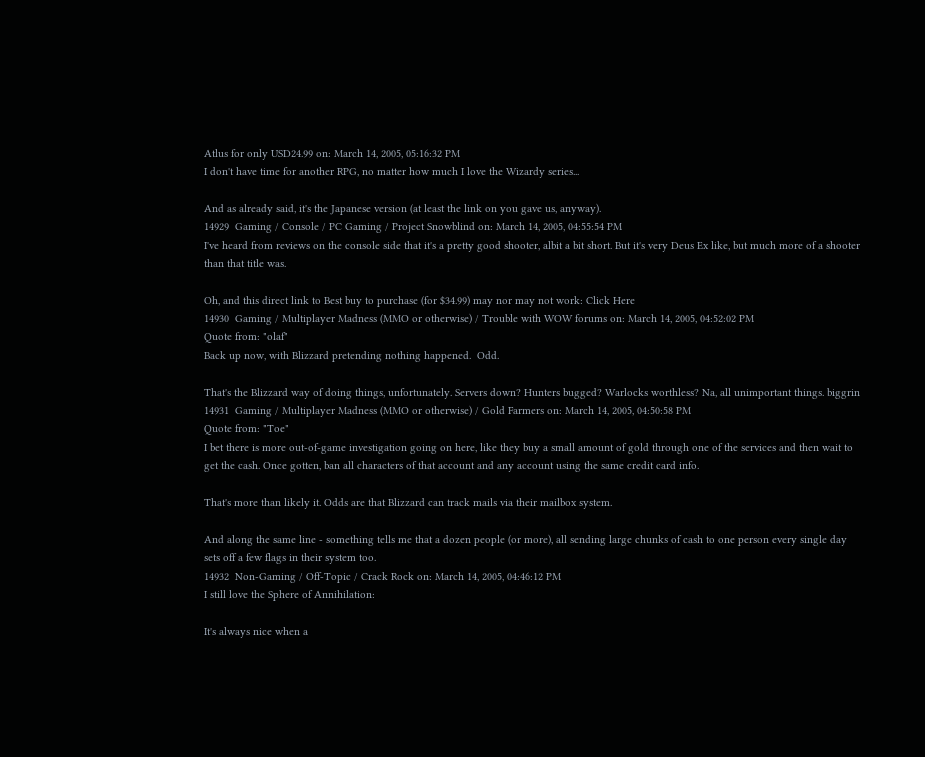Atlus for only USD24.99 on: March 14, 2005, 05:16:32 PM
I don't have time for another RPG, no matter how much I love the Wizardy series...

And as already said, it's the Japanese version (at least the link on you gave us, anyway).
14929  Gaming / Console / PC Gaming / Project Snowblind on: March 14, 2005, 04:55:54 PM
I've heard from reviews on the console side that it's a pretty good shooter, albit a bit short. But it's very Deus Ex like, but much more of a shooter than that title was.

Oh, and this direct link to Best buy to purchase (for $34.99) may nor may not work: Click Here
14930  Gaming / Multiplayer Madness (MMO or otherwise) / Trouble with WOW forums on: March 14, 2005, 04:52:02 PM
Quote from: "olaf"
Back up now, with Blizzard pretending nothing happened.  Odd.

That's the Blizzard way of doing things, unfortunately. Servers down? Hunters bugged? Warlocks worthless? Na, all unimportant things. biggrin
14931  Gaming / Multiplayer Madness (MMO or otherwise) / Gold Farmers on: March 14, 2005, 04:50:58 PM
Quote from: "Toe"
I bet there is more out-of-game investigation going on here, like they buy a small amount of gold through one of the services and then wait to get the cash. Once gotten, ban all characters of that account and any account using the same credit card info.

That's more than likely it. Odds are that Blizzard can track mails via their mailbox system.

And along the same line - something tells me that a dozen people (or more), all sending large chunks of cash to one person every single day sets off a few flags in their system too.
14932  Non-Gaming / Off-Topic / Crack Rock on: March 14, 2005, 04:46:12 PM
I still love the Sphere of Annihilation:

It's always nice when a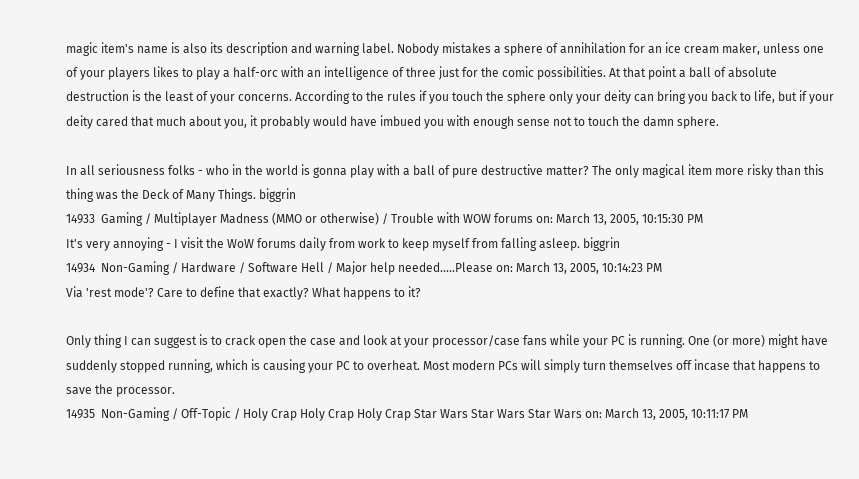magic item's name is also its description and warning label. Nobody mistakes a sphere of annihilation for an ice cream maker, unless one of your players likes to play a half-orc with an intelligence of three just for the comic possibilities. At that point a ball of absolute destruction is the least of your concerns. According to the rules if you touch the sphere only your deity can bring you back to life, but if your deity cared that much about you, it probably would have imbued you with enough sense not to touch the damn sphere.

In all seriousness folks - who in the world is gonna play with a ball of pure destructive matter? The only magical item more risky than this thing was the Deck of Many Things. biggrin
14933  Gaming / Multiplayer Madness (MMO or otherwise) / Trouble with WOW forums on: March 13, 2005, 10:15:30 PM
It's very annoying - I visit the WoW forums daily from work to keep myself from falling asleep. biggrin
14934  Non-Gaming / Hardware / Software Hell / Major help needed.....Please on: March 13, 2005, 10:14:23 PM
Via 'rest mode'? Care to define that exactly? What happens to it?

Only thing I can suggest is to crack open the case and look at your processor/case fans while your PC is running. One (or more) might have suddenly stopped running, which is causing your PC to overheat. Most modern PCs will simply turn themselves off incase that happens to save the processor.
14935  Non-Gaming / Off-Topic / Holy Crap Holy Crap Holy Crap Star Wars Star Wars Star Wars on: March 13, 2005, 10:11:17 PM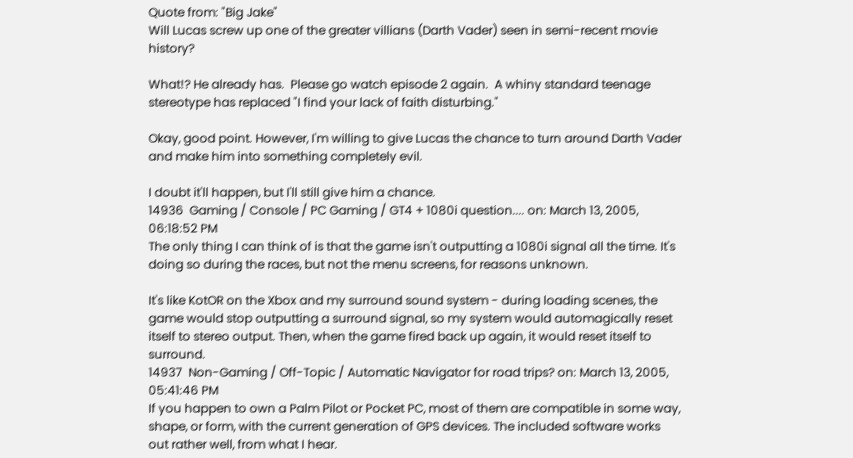Quote from: "Big Jake"
Will Lucas screw up one of the greater villians (Darth Vader) seen in semi-recent movie history?

What!? He already has.  Please go watch episode 2 again.  A whiny standard teenage stereotype has replaced "I find your lack of faith disturbing."

Okay, good point. However, I'm willing to give Lucas the chance to turn around Darth Vader and make him into something completely evil.

I doubt it'll happen, but I'll still give him a chance.
14936  Gaming / Console / PC Gaming / GT4 + 1080i question.... on: March 13, 2005, 06:18:52 PM
The only thing I can think of is that the game isn't outputting a 1080i signal all the time. It's doing so during the races, but not the menu screens, for reasons unknown.

It's like KotOR on the Xbox and my surround sound system - during loading scenes, the game would stop outputting a surround signal, so my system would automagically reset itself to stereo output. Then, when the game fired back up again, it would reset itself to surround.
14937  Non-Gaming / Off-Topic / Automatic Navigator for road trips? on: March 13, 2005, 05:41:46 PM
If you happen to own a Palm Pilot or Pocket PC, most of them are compatible in some way, shape, or form, with the current generation of GPS devices. The included software works out rather well, from what I hear.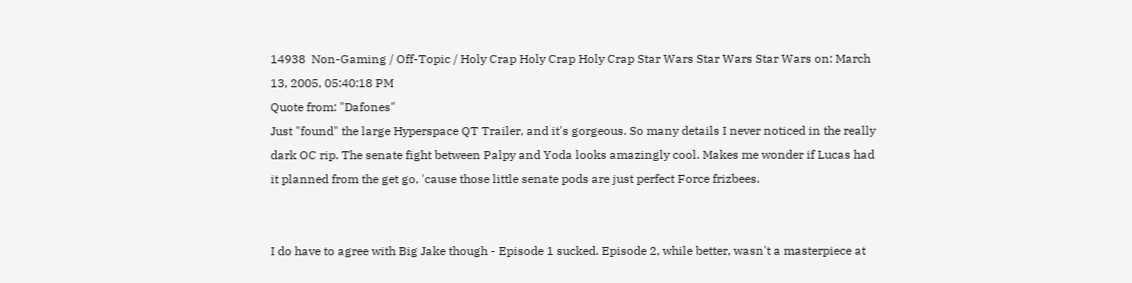14938  Non-Gaming / Off-Topic / Holy Crap Holy Crap Holy Crap Star Wars Star Wars Star Wars on: March 13, 2005, 05:40:18 PM
Quote from: "Dafones"
Just "found" the large Hyperspace QT Trailer, and it's gorgeous. So many details I never noticed in the really dark OC rip. The senate fight between Palpy and Yoda looks amazingly cool. Makes me wonder if Lucas had it planned from the get go, 'cause those little senate pods are just perfect Force frizbees.


I do have to agree with Big Jake though - Episode 1 sucked. Episode 2, while better, wasn't a masterpiece at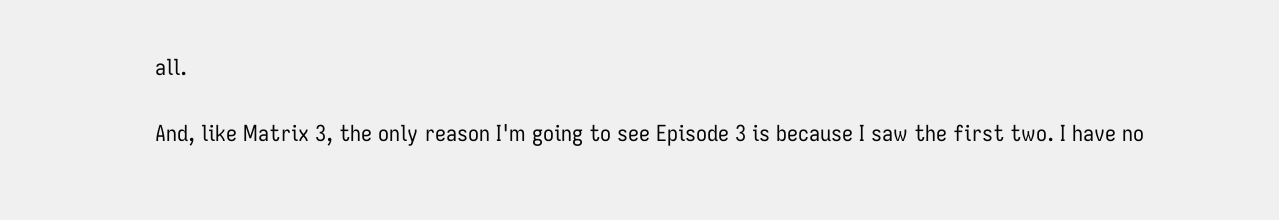all.

And, like Matrix 3, the only reason I'm going to see Episode 3 is because I saw the first two. I have no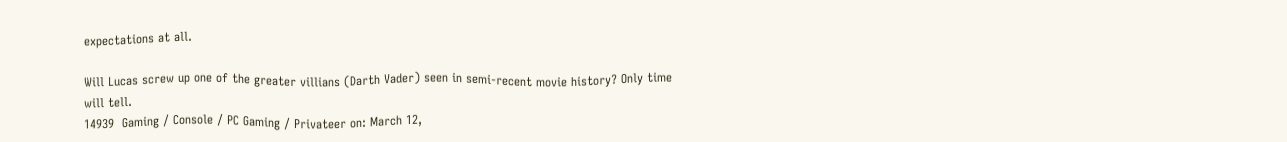expectations at all.

Will Lucas screw up one of the greater villians (Darth Vader) seen in semi-recent movie history? Only time will tell.
14939  Gaming / Console / PC Gaming / Privateer on: March 12,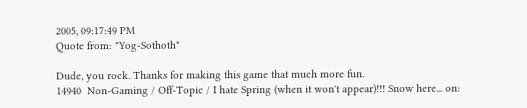2005, 09:17:49 PM
Quote from: "Yog-Sothoth"

Dude, you rock. Thanks for making this game that much more fun.
14940  Non-Gaming / Off-Topic / I hate Spring (when it won't appear)!!! Snow here... on: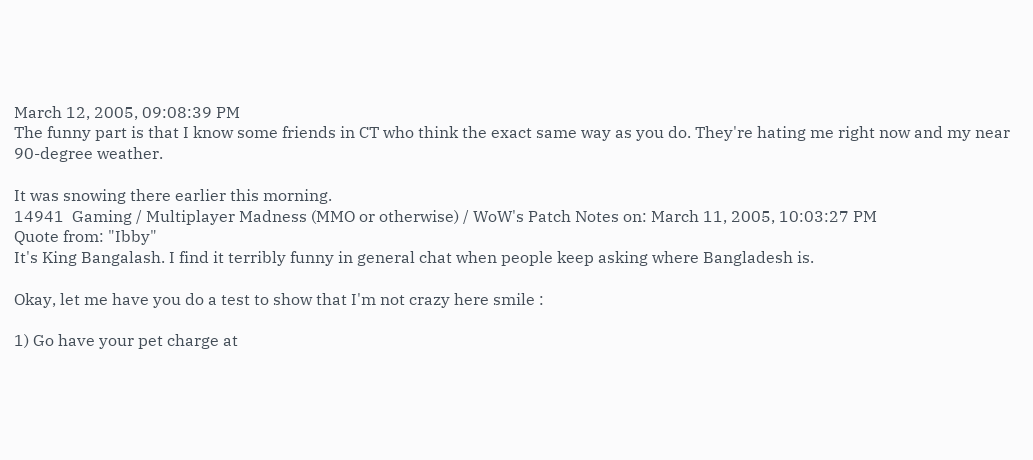March 12, 2005, 09:08:39 PM
The funny part is that I know some friends in CT who think the exact same way as you do. They're hating me right now and my near 90-degree weather.

It was snowing there earlier this morning.
14941  Gaming / Multiplayer Madness (MMO or otherwise) / WoW's Patch Notes on: March 11, 2005, 10:03:27 PM
Quote from: "Ibby"
It's King Bangalash. I find it terribly funny in general chat when people keep asking where Bangladesh is.

Okay, let me have you do a test to show that I'm not crazy here smile :

1) Go have your pet charge at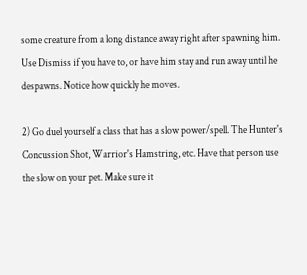some creature from a long distance away right after spawning him. Use Dismiss if you have to, or have him stay and run away until he despawns. Notice how quickly he moves.

2) Go duel yourself a class that has a slow power/spell. The Hunter's Concussion Shot, Warrior's Hamstring, etc. Have that person use the slow on your pet. Make sure it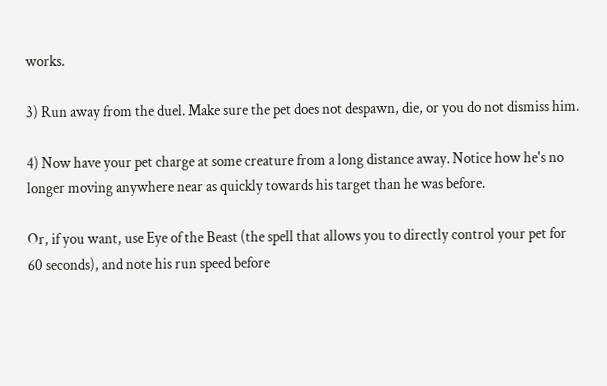works.

3) Run away from the duel. Make sure the pet does not despawn, die, or you do not dismiss him.

4) Now have your pet charge at some creature from a long distance away. Notice how he's no longer moving anywhere near as quickly towards his target than he was before.

Or, if you want, use Eye of the Beast (the spell that allows you to directly control your pet for 60 seconds), and note his run speed before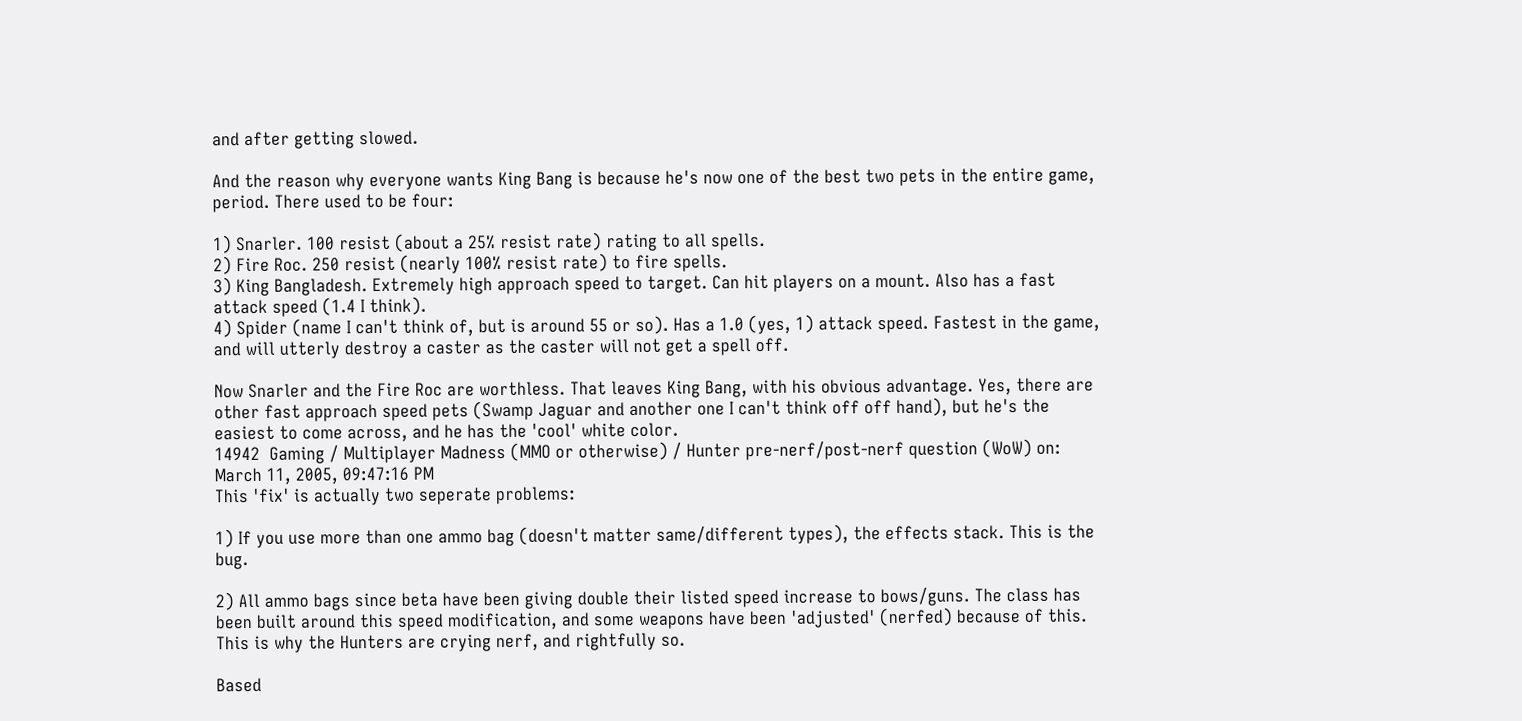and after getting slowed.

And the reason why everyone wants King Bang is because he's now one of the best two pets in the entire game, period. There used to be four:

1) Snarler. 100 resist (about a 25% resist rate) rating to all spells.
2) Fire Roc. 250 resist (nearly 100% resist rate) to fire spells.
3) King Bangladesh. Extremely high approach speed to target. Can hit players on a mount. Also has a fast attack speed (1.4 I think).
4) Spider (name I can't think of, but is around 55 or so). Has a 1.0 (yes, 1) attack speed. Fastest in the game, and will utterly destroy a caster as the caster will not get a spell off.

Now Snarler and the Fire Roc are worthless. That leaves King Bang, with his obvious advantage. Yes, there are other fast approach speed pets (Swamp Jaguar and another one I can't think off off hand), but he's the easiest to come across, and he has the 'cool' white color.
14942  Gaming / Multiplayer Madness (MMO or otherwise) / Hunter pre-nerf/post-nerf question (WoW) on: March 11, 2005, 09:47:16 PM
This 'fix' is actually two seperate problems:

1) If you use more than one ammo bag (doesn't matter same/different types), the effects stack. This is the bug.

2) All ammo bags since beta have been giving double their listed speed increase to bows/guns. The class has been built around this speed modification, and some weapons have been 'adjusted' (nerfed) because of this. This is why the Hunters are crying nerf, and rightfully so.

Based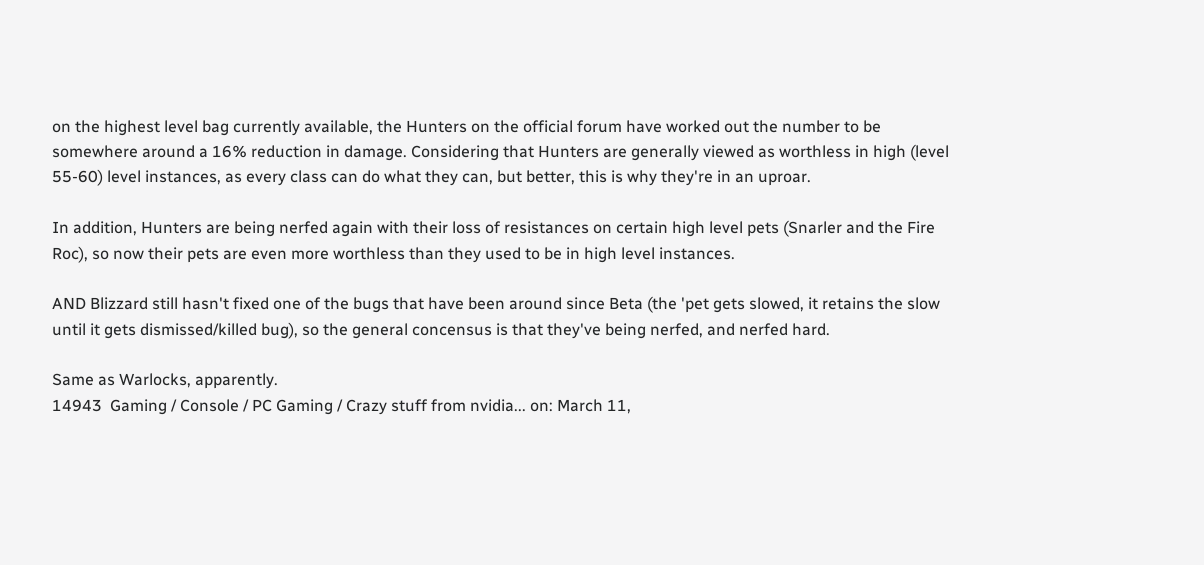on the highest level bag currently available, the Hunters on the official forum have worked out the number to be somewhere around a 16% reduction in damage. Considering that Hunters are generally viewed as worthless in high (level 55-60) level instances, as every class can do what they can, but better, this is why they're in an uproar.

In addition, Hunters are being nerfed again with their loss of resistances on certain high level pets (Snarler and the Fire Roc), so now their pets are even more worthless than they used to be in high level instances.

AND Blizzard still hasn't fixed one of the bugs that have been around since Beta (the 'pet gets slowed, it retains the slow until it gets dismissed/killed bug), so the general concensus is that they've being nerfed, and nerfed hard.

Same as Warlocks, apparently.
14943  Gaming / Console / PC Gaming / Crazy stuff from nvidia... on: March 11,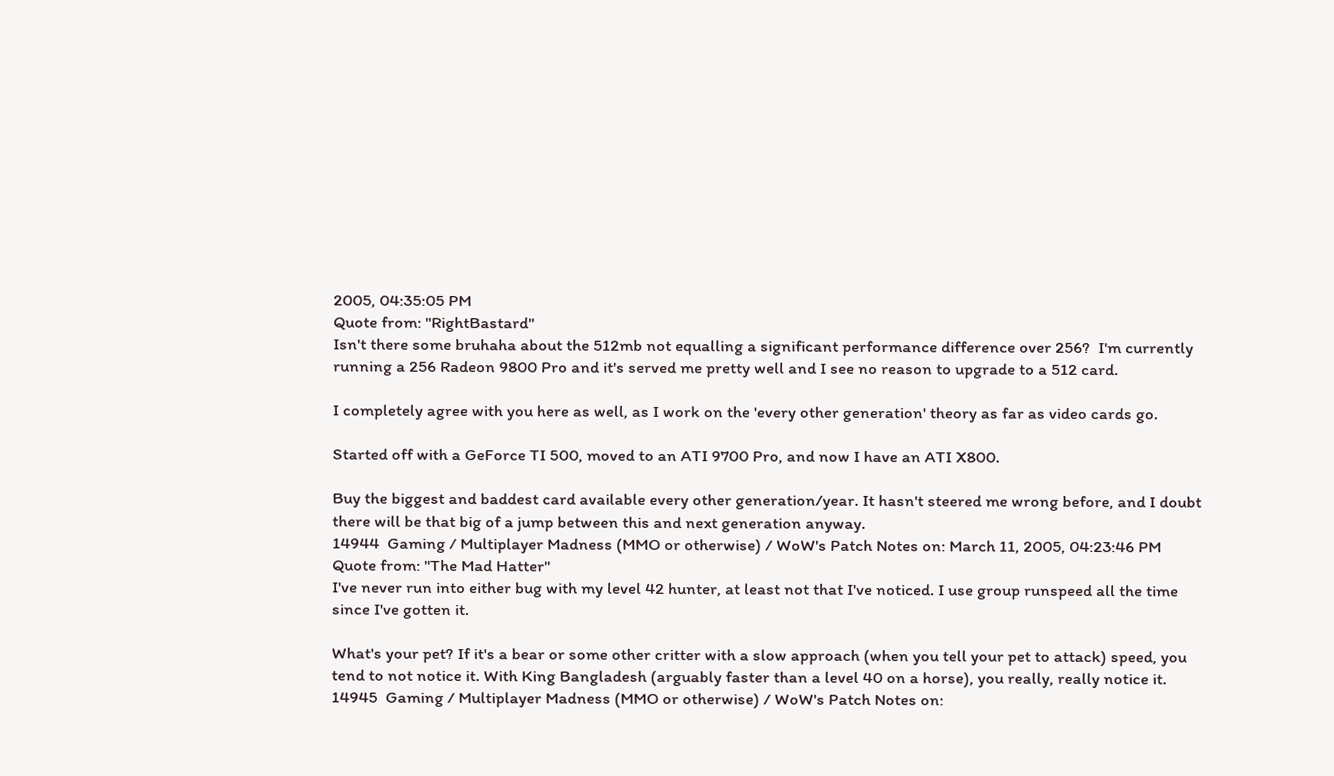2005, 04:35:05 PM
Quote from: "RightBastard"
Isn't there some bruhaha about the 512mb not equalling a significant performance difference over 256?  I'm currently running a 256 Radeon 9800 Pro and it's served me pretty well and I see no reason to upgrade to a 512 card.

I completely agree with you here as well, as I work on the 'every other generation' theory as far as video cards go.

Started off with a GeForce TI 500, moved to an ATI 9700 Pro, and now I have an ATI X800.

Buy the biggest and baddest card available every other generation/year. It hasn't steered me wrong before, and I doubt there will be that big of a jump between this and next generation anyway.
14944  Gaming / Multiplayer Madness (MMO or otherwise) / WoW's Patch Notes on: March 11, 2005, 04:23:46 PM
Quote from: "The Mad Hatter"
I've never run into either bug with my level 42 hunter, at least not that I've noticed. I use group runspeed all the time since I've gotten it.

What's your pet? If it's a bear or some other critter with a slow approach (when you tell your pet to attack) speed, you tend to not notice it. With King Bangladesh (arguably faster than a level 40 on a horse), you really, really notice it.
14945  Gaming / Multiplayer Madness (MMO or otherwise) / WoW's Patch Notes on: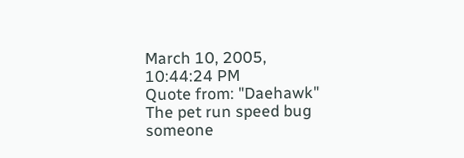March 10, 2005, 10:44:24 PM
Quote from: "Daehawk"
The pet run speed bug someone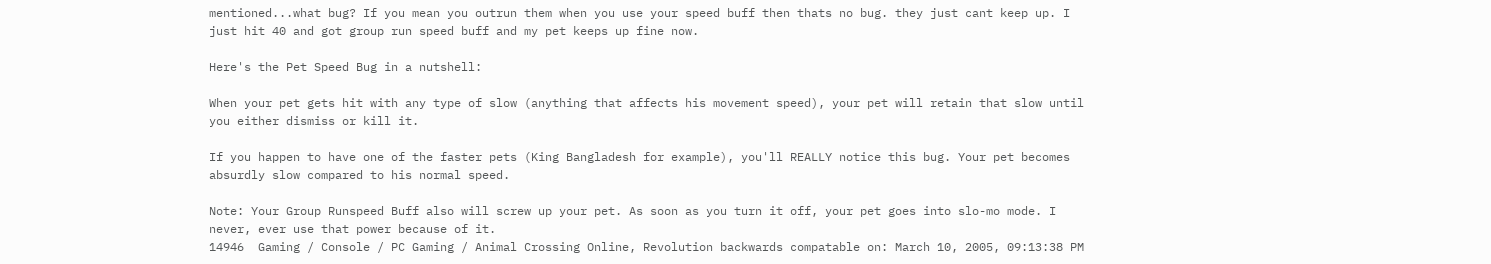mentioned...what bug? If you mean you outrun them when you use your speed buff then thats no bug. they just cant keep up. I just hit 40 and got group run speed buff and my pet keeps up fine now.

Here's the Pet Speed Bug in a nutshell:

When your pet gets hit with any type of slow (anything that affects his movement speed), your pet will retain that slow until you either dismiss or kill it.

If you happen to have one of the faster pets (King Bangladesh for example), you'll REALLY notice this bug. Your pet becomes absurdly slow compared to his normal speed.

Note: Your Group Runspeed Buff also will screw up your pet. As soon as you turn it off, your pet goes into slo-mo mode. I never, ever use that power because of it.
14946  Gaming / Console / PC Gaming / Animal Crossing Online, Revolution backwards compatable on: March 10, 2005, 09:13:38 PM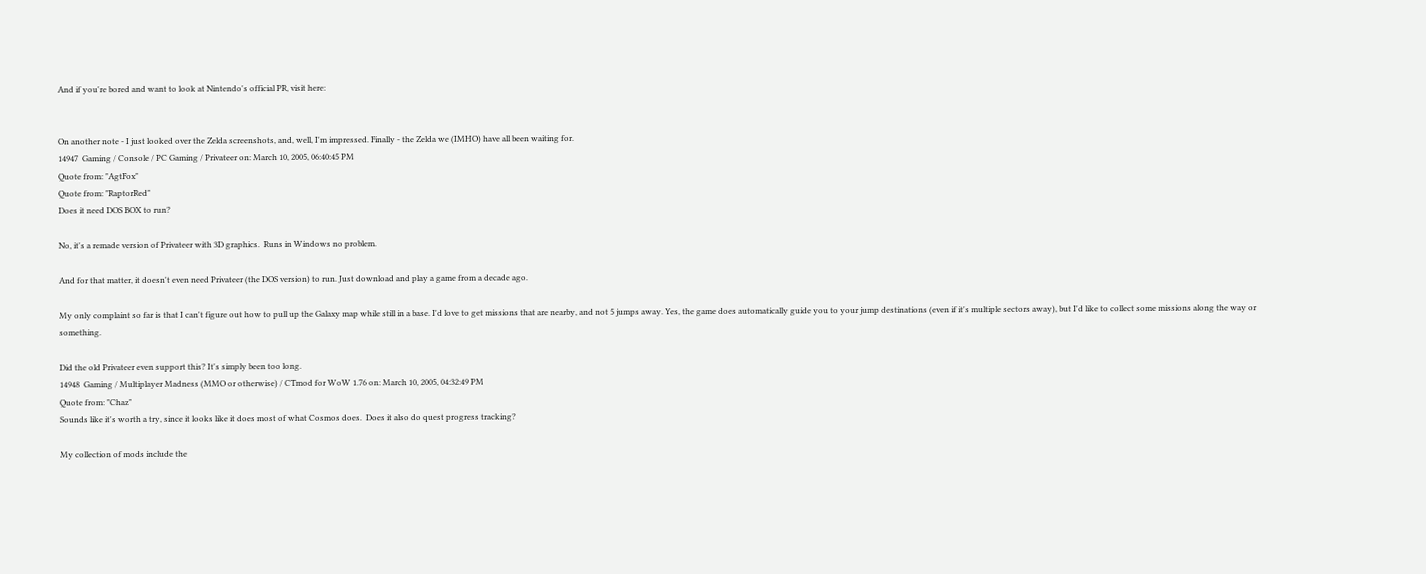And if you're bored and want to look at Nintendo's official PR, visit here:


On another note - I just looked over the Zelda screenshots, and, well, I'm impressed. Finally - the Zelda we (IMHO) have all been waiting for.
14947  Gaming / Console / PC Gaming / Privateer on: March 10, 2005, 06:40:45 PM
Quote from: "AgtFox"
Quote from: "RaptorRed"
Does it need DOS BOX to run?

No, it's a remade version of Privateer with 3D graphics.  Runs in Windows no problem.

And for that matter, it doesn't even need Privateer (the DOS version) to run. Just download and play a game from a decade ago.

My only complaint so far is that I can't figure out how to pull up the Galaxy map while still in a base. I'd love to get missions that are nearby, and not 5 jumps away. Yes, the game does automatically guide you to your jump destinations (even if it's multiple sectors away), but I'd like to collect some missions along the way or something.

Did the old Privateer even support this? It's simply been too long.
14948  Gaming / Multiplayer Madness (MMO or otherwise) / CTmod for WoW 1.76 on: March 10, 2005, 04:32:49 PM
Quote from: "Chaz"
Sounds like it's worth a try, since it looks like it does most of what Cosmos does.  Does it also do quest progress tracking?

My collection of mods include the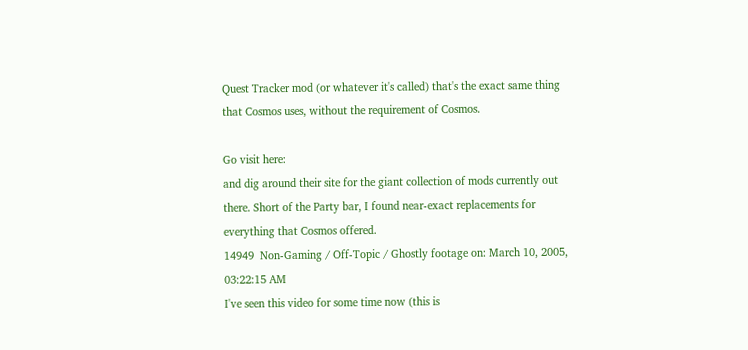Quest Tracker mod (or whatever it's called) that's the exact same thing that Cosmos uses, without the requirement of Cosmos.

Go visit here:
and dig around their site for the giant collection of mods currently out there. Short of the Party bar, I found near-exact replacements for everything that Cosmos offered.
14949  Non-Gaming / Off-Topic / Ghostly footage on: March 10, 2005, 03:22:15 AM
I've seen this video for some time now (this is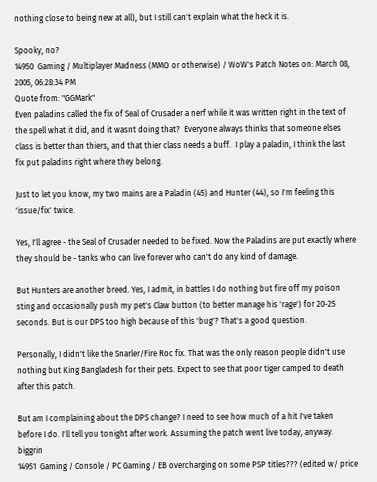nothing close to being new at all), but I still can't explain what the heck it is.

Spooky, no?
14950  Gaming / Multiplayer Madness (MMO or otherwise) / WoW's Patch Notes on: March 08, 2005, 06:28:34 PM
Quote from: "GGMark"
Even paladins called the fix of Seal of Crusader a nerf while it was written right in the text of the spell what it did, and it wasnt doing that?  Everyone always thinks that someone elses class is better than thiers, and that thier class needs a buff.  I play a paladin, I think the last fix put paladins right where they belong.

Just to let you know, my two mains are a Paladin (45) and Hunter (44), so I'm feeling this 'issue/fix' twice.

Yes, I'll agree - the Seal of Crusader needed to be fixed. Now the Paladins are put exactly where they should be - tanks who can live forever who can't do any kind of damage.

But Hunters are another breed. Yes, I admit, in battles I do nothing but fire off my poison sting and occasionally push my pet's Claw button (to better manage his 'rage') for 20-25 seconds. But is our DPS too high because of this 'bug'? That's a good question.

Personally, I didn't like the Snarler/Fire Roc fix. That was the only reason people didn't use nothing but King Bangladesh for their pets. Expect to see that poor tiger camped to death after this patch.

But am I complaining about the DPS change? I need to see how much of a hit I've taken before I do. I'll tell you tonight after work. Assuming the patch went live today, anyway. biggrin
14951  Gaming / Console / PC Gaming / EB overcharging on some PSP titles??? (edited w/ price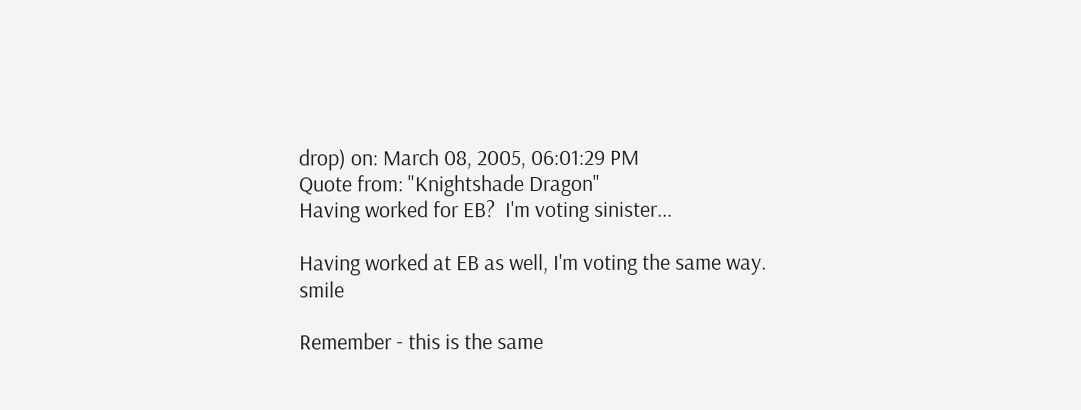drop) on: March 08, 2005, 06:01:29 PM
Quote from: "Knightshade Dragon"
Having worked for EB?  I'm voting sinister...

Having worked at EB as well, I'm voting the same way. smile

Remember - this is the same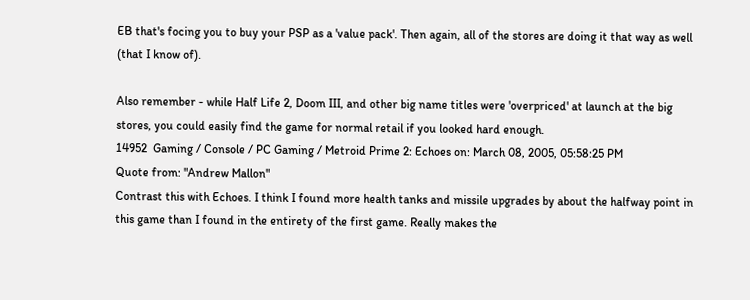EB that's focing you to buy your PSP as a 'value pack'. Then again, all of the stores are doing it that way as well (that I know of).

Also remember - while Half Life 2, Doom III, and other big name titles were 'overpriced' at launch at the big stores, you could easily find the game for normal retail if you looked hard enough.
14952  Gaming / Console / PC Gaming / Metroid Prime 2: Echoes on: March 08, 2005, 05:58:25 PM
Quote from: "Andrew Mallon"
Contrast this with Echoes. I think I found more health tanks and missile upgrades by about the halfway point in this game than I found in the entirety of the first game. Really makes the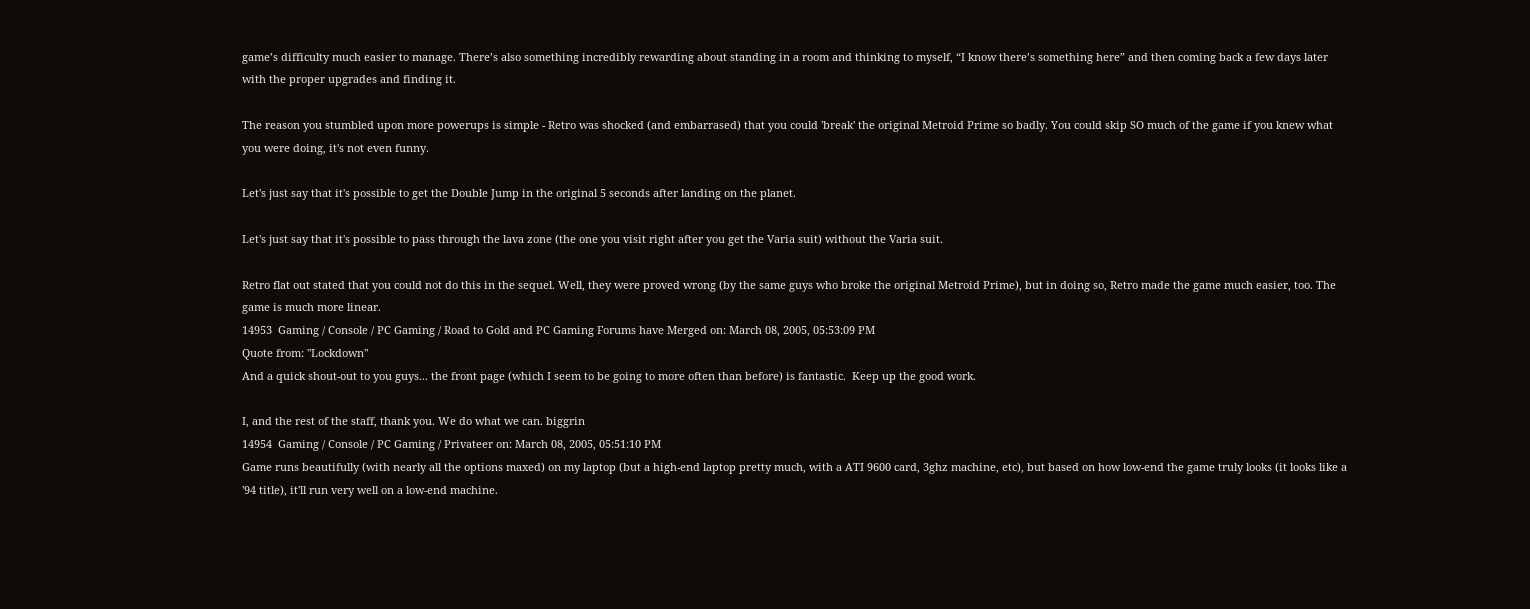game’s difficulty much easier to manage. There’s also something incredibly rewarding about standing in a room and thinking to myself, “I know there’s something here” and then coming back a few days later with the proper upgrades and finding it.

The reason you stumbled upon more powerups is simple - Retro was shocked (and embarrased) that you could 'break' the original Metroid Prime so badly. You could skip SO much of the game if you knew what you were doing, it's not even funny.

Let's just say that it's possible to get the Double Jump in the original 5 seconds after landing on the planet.

Let's just say that it's possible to pass through the lava zone (the one you visit right after you get the Varia suit) without the Varia suit.

Retro flat out stated that you could not do this in the sequel. Well, they were proved wrong (by the same guys who broke the original Metroid Prime), but in doing so, Retro made the game much easier, too. The game is much more linear.
14953  Gaming / Console / PC Gaming / Road to Gold and PC Gaming Forums have Merged on: March 08, 2005, 05:53:09 PM
Quote from: "Lockdown"
And a quick shout-out to you guys... the front page (which I seem to be going to more often than before) is fantastic.  Keep up the good work.

I, and the rest of the staff, thank you. We do what we can. biggrin
14954  Gaming / Console / PC Gaming / Privateer on: March 08, 2005, 05:51:10 PM
Game runs beautifully (with nearly all the options maxed) on my laptop (but a high-end laptop pretty much, with a ATI 9600 card, 3ghz machine, etc), but based on how low-end the game truly looks (it looks like a '94 title), it'll run very well on a low-end machine.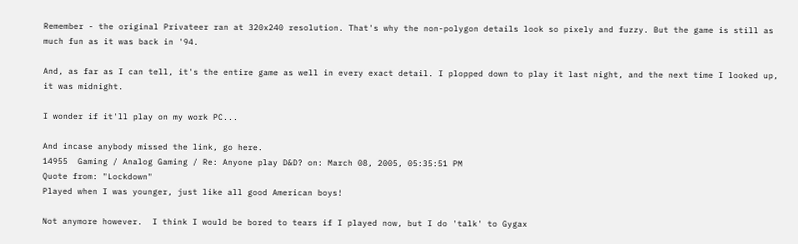Remember - the original Privateer ran at 320x240 resolution. That's why the non-polygon details look so pixely and fuzzy. But the game is still as much fun as it was back in '94.

And, as far as I can tell, it's the entire game as well in every exact detail. I plopped down to play it last night, and the next time I looked up, it was midnight.

I wonder if it'll play on my work PC...

And incase anybody missed the link, go here.
14955  Gaming / Analog Gaming / Re: Anyone play D&D? on: March 08, 2005, 05:35:51 PM
Quote from: "Lockdown"
Played when I was younger, just like all good American boys!

Not anymore however.  I think I would be bored to tears if I played now, but I do 'talk' to Gygax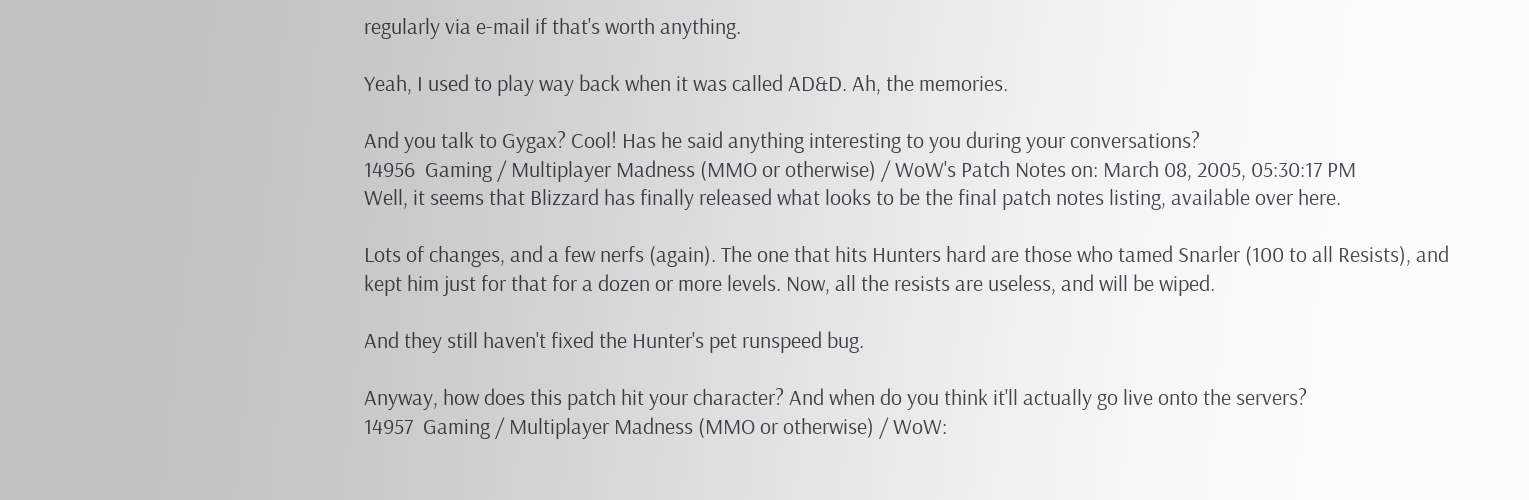regularly via e-mail if that's worth anything.

Yeah, I used to play way back when it was called AD&D. Ah, the memories.

And you talk to Gygax? Cool! Has he said anything interesting to you during your conversations?
14956  Gaming / Multiplayer Madness (MMO or otherwise) / WoW's Patch Notes on: March 08, 2005, 05:30:17 PM
Well, it seems that Blizzard has finally released what looks to be the final patch notes listing, available over here.

Lots of changes, and a few nerfs (again). The one that hits Hunters hard are those who tamed Snarler (100 to all Resists), and kept him just for that for a dozen or more levels. Now, all the resists are useless, and will be wiped.

And they still haven't fixed the Hunter's pet runspeed bug.

Anyway, how does this patch hit your character? And when do you think it'll actually go live onto the servers?
14957  Gaming / Multiplayer Madness (MMO or otherwise) / WoW: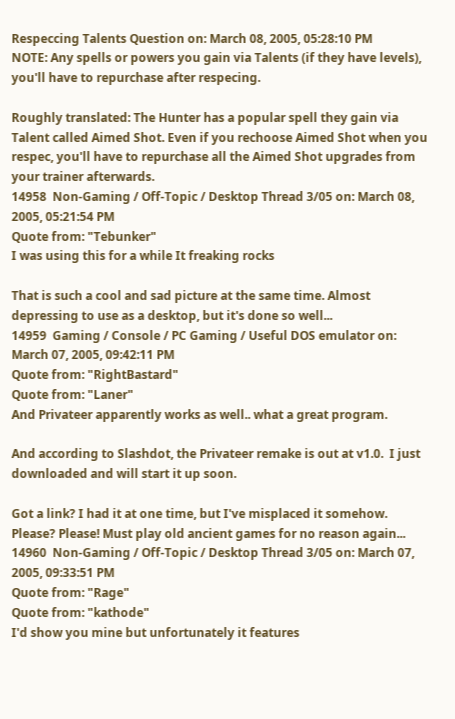Respeccing Talents Question on: March 08, 2005, 05:28:10 PM
NOTE: Any spells or powers you gain via Talents (if they have levels), you'll have to repurchase after respecing.

Roughly translated: The Hunter has a popular spell they gain via Talent called Aimed Shot. Even if you rechoose Aimed Shot when you respec, you'll have to repurchase all the Aimed Shot upgrades from your trainer afterwards.
14958  Non-Gaming / Off-Topic / Desktop Thread 3/05 on: March 08, 2005, 05:21:54 PM
Quote from: "Tebunker"
I was using this for a while It freaking rocks

That is such a cool and sad picture at the same time. Almost depressing to use as a desktop, but it's done so well...
14959  Gaming / Console / PC Gaming / Useful DOS emulator on: March 07, 2005, 09:42:11 PM
Quote from: "RightBastard"
Quote from: "Laner"
And Privateer apparently works as well.. what a great program.

And according to Slashdot, the Privateer remake is out at v1.0.  I just downloaded and will start it up soon.

Got a link? I had it at one time, but I've misplaced it somehow. Please? Please! Must play old ancient games for no reason again...
14960  Non-Gaming / Off-Topic / Desktop Thread 3/05 on: March 07, 2005, 09:33:51 PM
Quote from: "Rage"
Quote from: "kathode"
I'd show you mine but unfortunately it features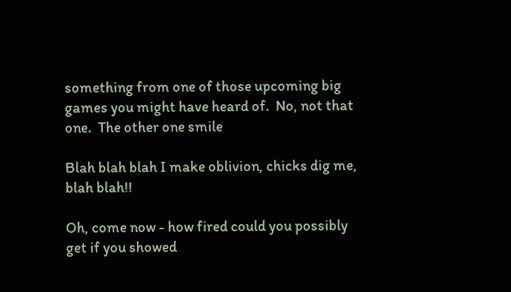something from one of those upcoming big games you might have heard of.  No, not that one.  The other one smile

Blah blah blah I make oblivion, chicks dig me, blah blah!!

Oh, come now - how fired could you possibly get if you showed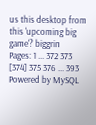us this desktop from this 'upcoming big game'? biggrin
Pages: 1 ... 372 373 [374] 375 376 ... 393
Powered by MySQL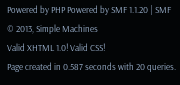Powered by PHP Powered by SMF 1.1.20 | SMF © 2013, Simple Machines
Valid XHTML 1.0! Valid CSS!
Page created in 0.587 seconds with 20 queries.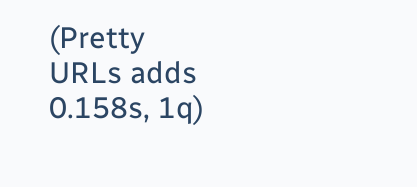(Pretty URLs adds 0.158s, 1q)